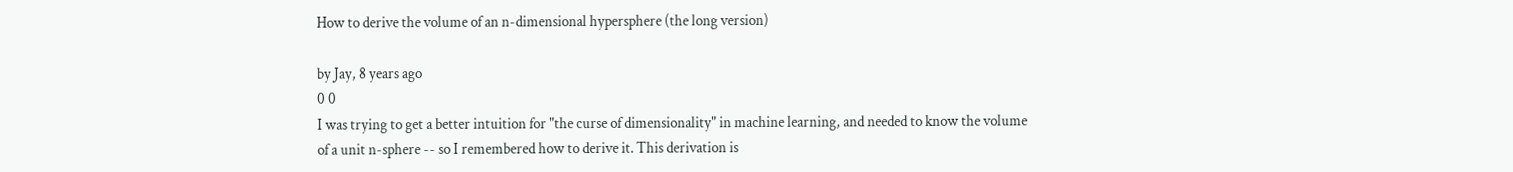How to derive the volume of an n-dimensional hypersphere (the long version)

by Jay, 8 years ago
0 0
I was trying to get a better intuition for "the curse of dimensionality" in machine learning, and needed to know the volume of a unit n-sphere -- so I remembered how to derive it. This derivation is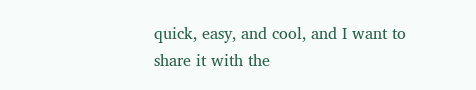quick, easy, and cool, and I want to share it with the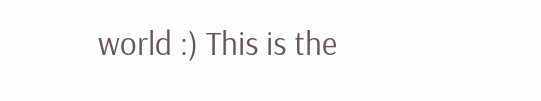world :) This is the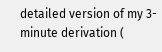detailed version of my 3-minute derivation (